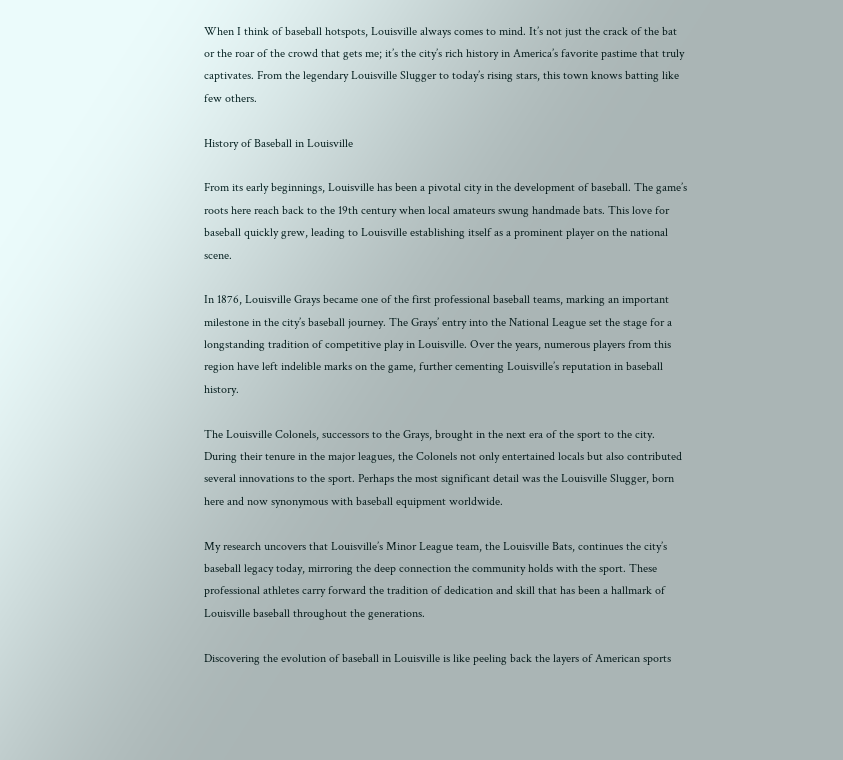When I think of baseball hotspots, Louisville always comes to mind. It’s not just the crack of the bat or the roar of the crowd that gets me; it’s the city’s rich history in America’s favorite pastime that truly captivates. From the legendary Louisville Slugger to today’s rising stars, this town knows batting like few others.

History of Baseball in Louisville

From its early beginnings, Louisville has been a pivotal city in the development of baseball. The game’s roots here reach back to the 19th century when local amateurs swung handmade bats. This love for baseball quickly grew, leading to Louisville establishing itself as a prominent player on the national scene.

In 1876, Louisville Grays became one of the first professional baseball teams, marking an important milestone in the city’s baseball journey. The Grays’ entry into the National League set the stage for a longstanding tradition of competitive play in Louisville. Over the years, numerous players from this region have left indelible marks on the game, further cementing Louisville’s reputation in baseball history.

The Louisville Colonels, successors to the Grays, brought in the next era of the sport to the city. During their tenure in the major leagues, the Colonels not only entertained locals but also contributed several innovations to the sport. Perhaps the most significant detail was the Louisville Slugger, born here and now synonymous with baseball equipment worldwide.

My research uncovers that Louisville’s Minor League team, the Louisville Bats, continues the city’s baseball legacy today, mirroring the deep connection the community holds with the sport. These professional athletes carry forward the tradition of dedication and skill that has been a hallmark of Louisville baseball throughout the generations.

Discovering the evolution of baseball in Louisville is like peeling back the layers of American sports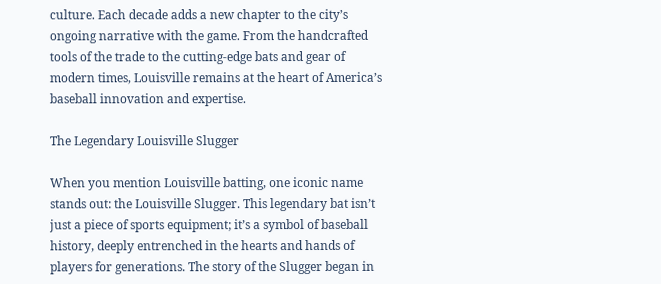culture. Each decade adds a new chapter to the city’s ongoing narrative with the game. From the handcrafted tools of the trade to the cutting-edge bats and gear of modern times, Louisville remains at the heart of America’s baseball innovation and expertise.

The Legendary Louisville Slugger

When you mention Louisville batting, one iconic name stands out: the Louisville Slugger. This legendary bat isn’t just a piece of sports equipment; it’s a symbol of baseball history, deeply entrenched in the hearts and hands of players for generations. The story of the Slugger began in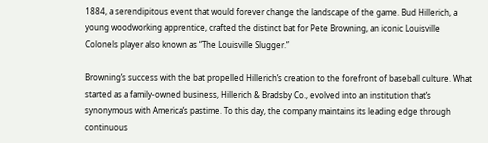1884, a serendipitous event that would forever change the landscape of the game. Bud Hillerich, a young woodworking apprentice, crafted the distinct bat for Pete Browning, an iconic Louisville Colonels player also known as “The Louisville Slugger.”

Browning’s success with the bat propelled Hillerich’s creation to the forefront of baseball culture. What started as a family-owned business, Hillerich & Bradsby Co., evolved into an institution that’s synonymous with America’s pastime. To this day, the company maintains its leading edge through continuous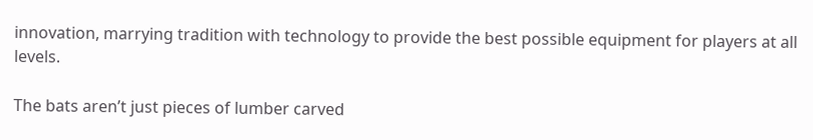innovation, marrying tradition with technology to provide the best possible equipment for players at all levels.

The bats aren’t just pieces of lumber carved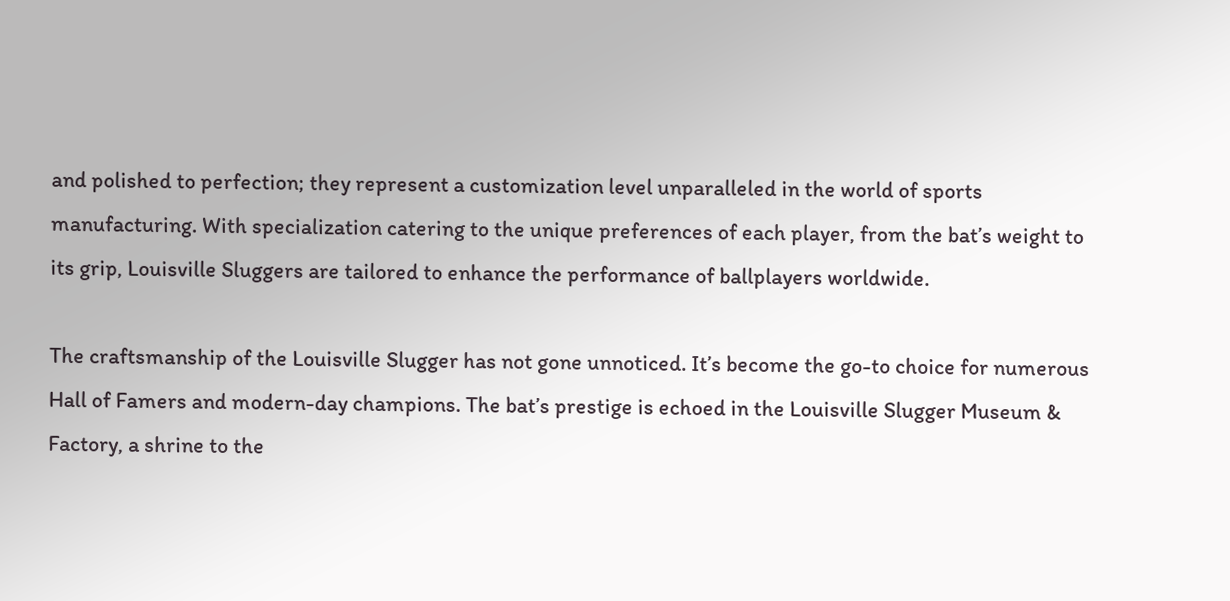and polished to perfection; they represent a customization level unparalleled in the world of sports manufacturing. With specialization catering to the unique preferences of each player, from the bat’s weight to its grip, Louisville Sluggers are tailored to enhance the performance of ballplayers worldwide.

The craftsmanship of the Louisville Slugger has not gone unnoticed. It’s become the go-to choice for numerous Hall of Famers and modern-day champions. The bat’s prestige is echoed in the Louisville Slugger Museum & Factory, a shrine to the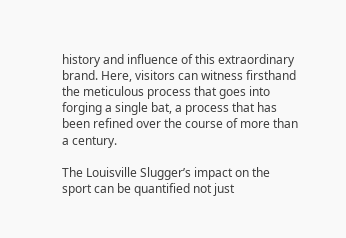history and influence of this extraordinary brand. Here, visitors can witness firsthand the meticulous process that goes into forging a single bat, a process that has been refined over the course of more than a century.

The Louisville Slugger’s impact on the sport can be quantified not just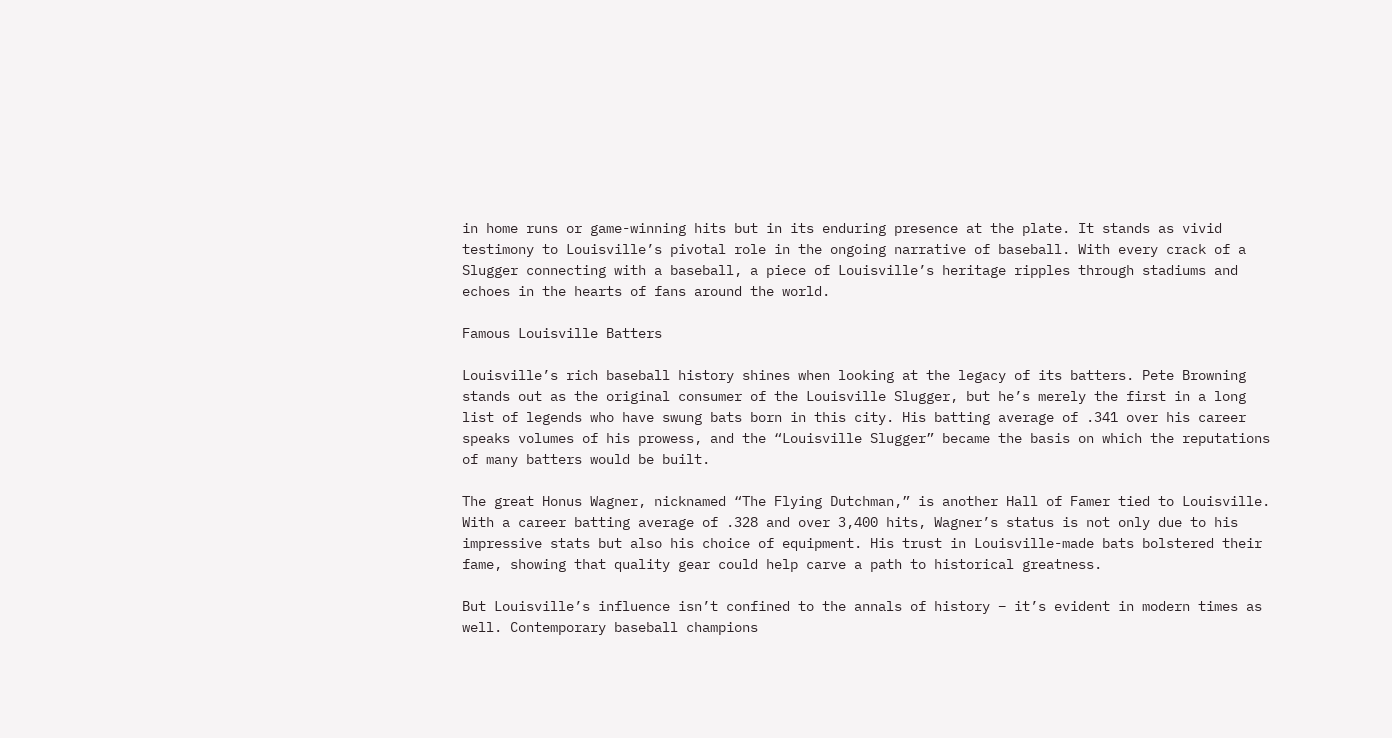in home runs or game-winning hits but in its enduring presence at the plate. It stands as vivid testimony to Louisville’s pivotal role in the ongoing narrative of baseball. With every crack of a Slugger connecting with a baseball, a piece of Louisville’s heritage ripples through stadiums and echoes in the hearts of fans around the world.

Famous Louisville Batters

Louisville’s rich baseball history shines when looking at the legacy of its batters. Pete Browning stands out as the original consumer of the Louisville Slugger, but he’s merely the first in a long list of legends who have swung bats born in this city. His batting average of .341 over his career speaks volumes of his prowess, and the “Louisville Slugger” became the basis on which the reputations of many batters would be built.

The great Honus Wagner, nicknamed “The Flying Dutchman,” is another Hall of Famer tied to Louisville. With a career batting average of .328 and over 3,400 hits, Wagner’s status is not only due to his impressive stats but also his choice of equipment. His trust in Louisville-made bats bolstered their fame, showing that quality gear could help carve a path to historical greatness.

But Louisville’s influence isn’t confined to the annals of history – it’s evident in modern times as well. Contemporary baseball champions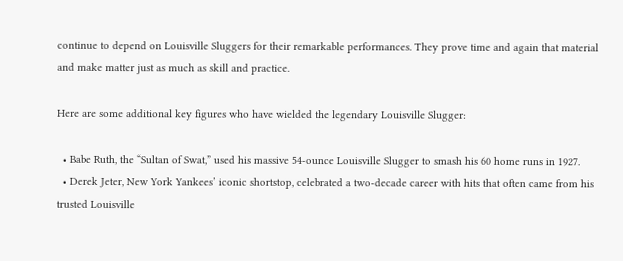continue to depend on Louisville Sluggers for their remarkable performances. They prove time and again that material and make matter just as much as skill and practice.

Here are some additional key figures who have wielded the legendary Louisville Slugger:

  • Babe Ruth, the “Sultan of Swat,” used his massive 54-ounce Louisville Slugger to smash his 60 home runs in 1927.
  • Derek Jeter, New York Yankees’ iconic shortstop, celebrated a two-decade career with hits that often came from his trusted Louisville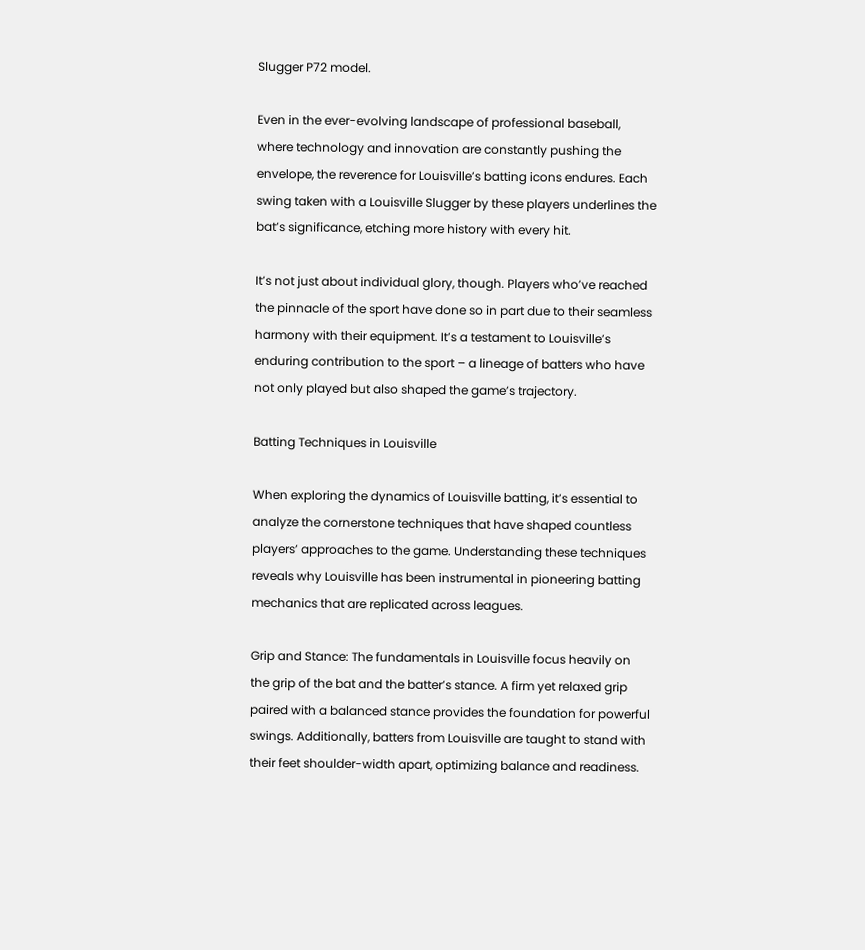Slugger P72 model.

Even in the ever-evolving landscape of professional baseball, where technology and innovation are constantly pushing the envelope, the reverence for Louisville’s batting icons endures. Each swing taken with a Louisville Slugger by these players underlines the bat’s significance, etching more history with every hit.

It’s not just about individual glory, though. Players who’ve reached the pinnacle of the sport have done so in part due to their seamless harmony with their equipment. It’s a testament to Louisville’s enduring contribution to the sport – a lineage of batters who have not only played but also shaped the game’s trajectory.

Batting Techniques in Louisville

When exploring the dynamics of Louisville batting, it’s essential to analyze the cornerstone techniques that have shaped countless players’ approaches to the game. Understanding these techniques reveals why Louisville has been instrumental in pioneering batting mechanics that are replicated across leagues.

Grip and Stance: The fundamentals in Louisville focus heavily on the grip of the bat and the batter’s stance. A firm yet relaxed grip paired with a balanced stance provides the foundation for powerful swings. Additionally, batters from Louisville are taught to stand with their feet shoulder-width apart, optimizing balance and readiness.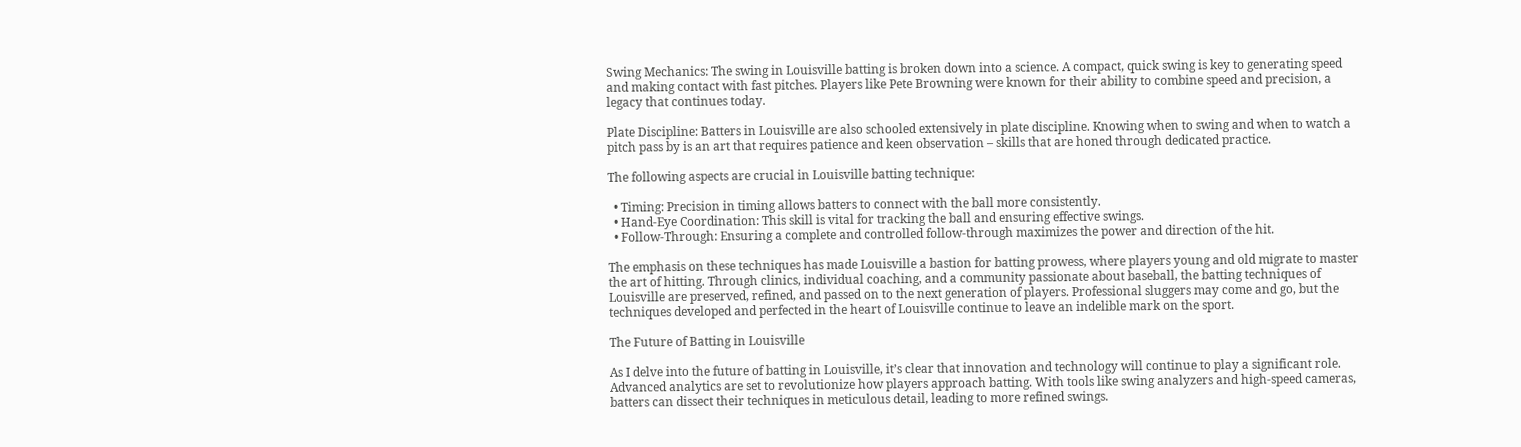Swing Mechanics: The swing in Louisville batting is broken down into a science. A compact, quick swing is key to generating speed and making contact with fast pitches. Players like Pete Browning were known for their ability to combine speed and precision, a legacy that continues today.

Plate Discipline: Batters in Louisville are also schooled extensively in plate discipline. Knowing when to swing and when to watch a pitch pass by is an art that requires patience and keen observation – skills that are honed through dedicated practice.

The following aspects are crucial in Louisville batting technique:

  • Timing: Precision in timing allows batters to connect with the ball more consistently.
  • Hand-Eye Coordination: This skill is vital for tracking the ball and ensuring effective swings.
  • Follow-Through: Ensuring a complete and controlled follow-through maximizes the power and direction of the hit.

The emphasis on these techniques has made Louisville a bastion for batting prowess, where players young and old migrate to master the art of hitting. Through clinics, individual coaching, and a community passionate about baseball, the batting techniques of Louisville are preserved, refined, and passed on to the next generation of players. Professional sluggers may come and go, but the techniques developed and perfected in the heart of Louisville continue to leave an indelible mark on the sport.

The Future of Batting in Louisville

As I delve into the future of batting in Louisville, it’s clear that innovation and technology will continue to play a significant role. Advanced analytics are set to revolutionize how players approach batting. With tools like swing analyzers and high-speed cameras, batters can dissect their techniques in meticulous detail, leading to more refined swings.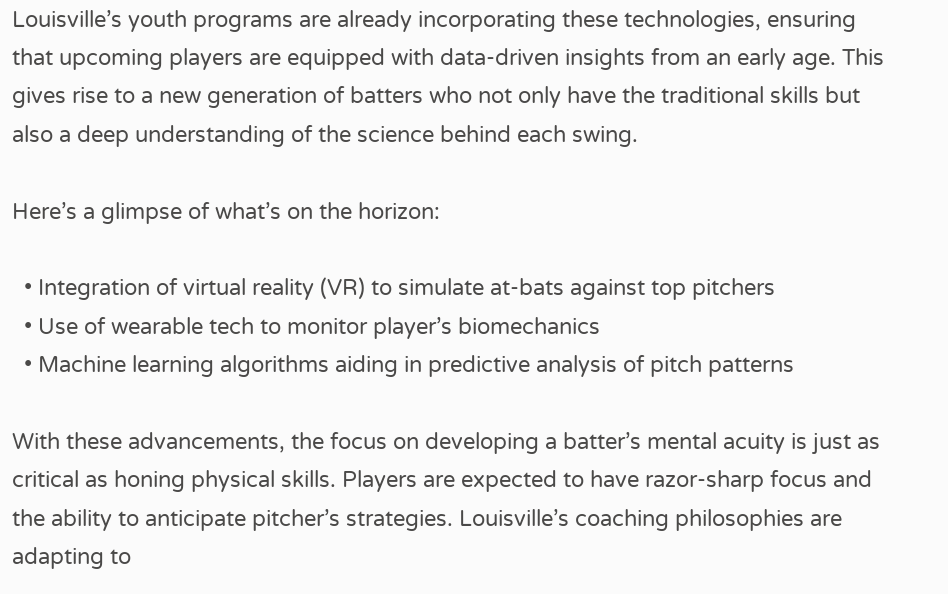Louisville’s youth programs are already incorporating these technologies, ensuring that upcoming players are equipped with data-driven insights from an early age. This gives rise to a new generation of batters who not only have the traditional skills but also a deep understanding of the science behind each swing.

Here’s a glimpse of what’s on the horizon:

  • Integration of virtual reality (VR) to simulate at-bats against top pitchers
  • Use of wearable tech to monitor player’s biomechanics
  • Machine learning algorithms aiding in predictive analysis of pitch patterns

With these advancements, the focus on developing a batter’s mental acuity is just as critical as honing physical skills. Players are expected to have razor-sharp focus and the ability to anticipate pitcher’s strategies. Louisville’s coaching philosophies are adapting to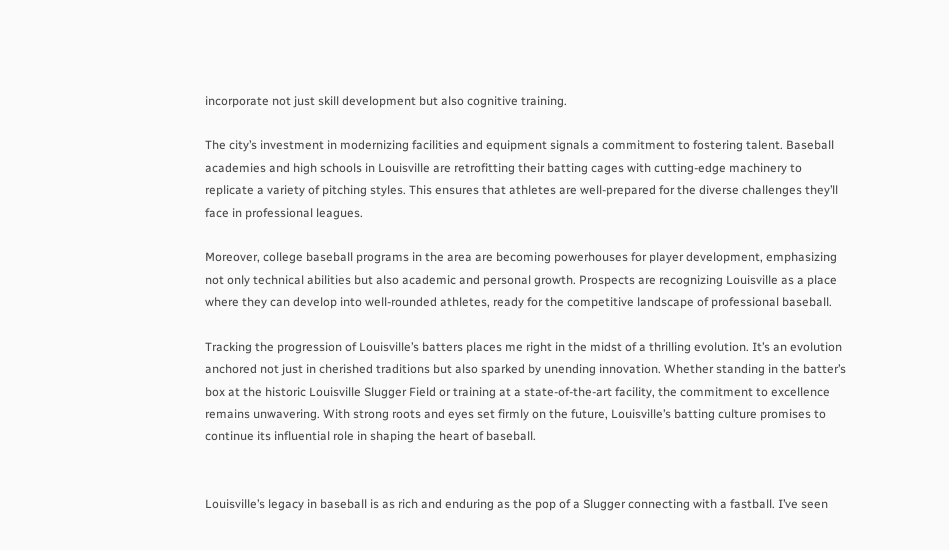incorporate not just skill development but also cognitive training.

The city’s investment in modernizing facilities and equipment signals a commitment to fostering talent. Baseball academies and high schools in Louisville are retrofitting their batting cages with cutting-edge machinery to replicate a variety of pitching styles. This ensures that athletes are well-prepared for the diverse challenges they’ll face in professional leagues.

Moreover, college baseball programs in the area are becoming powerhouses for player development, emphasizing not only technical abilities but also academic and personal growth. Prospects are recognizing Louisville as a place where they can develop into well-rounded athletes, ready for the competitive landscape of professional baseball.

Tracking the progression of Louisville’s batters places me right in the midst of a thrilling evolution. It’s an evolution anchored not just in cherished traditions but also sparked by unending innovation. Whether standing in the batter’s box at the historic Louisville Slugger Field or training at a state-of-the-art facility, the commitment to excellence remains unwavering. With strong roots and eyes set firmly on the future, Louisville’s batting culture promises to continue its influential role in shaping the heart of baseball.


Louisville’s legacy in baseball is as rich and enduring as the pop of a Slugger connecting with a fastball. I’ve seen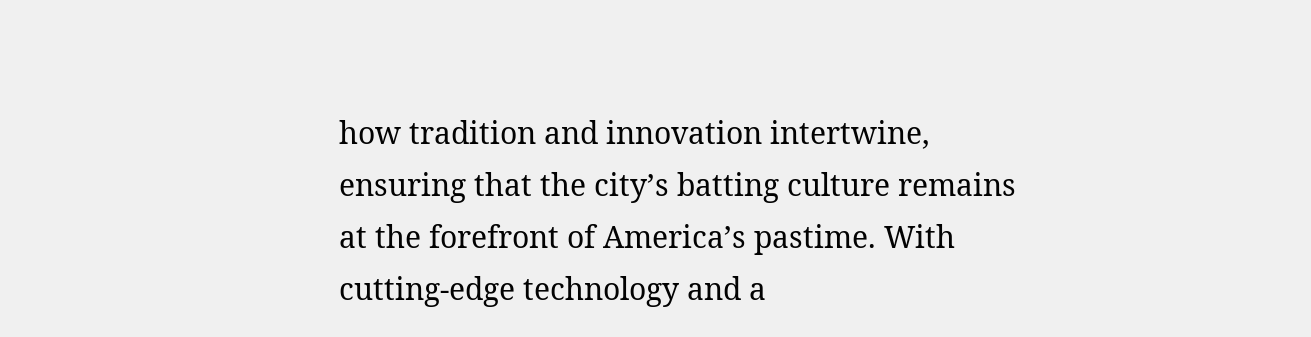how tradition and innovation intertwine, ensuring that the city’s batting culture remains at the forefront of America’s pastime. With cutting-edge technology and a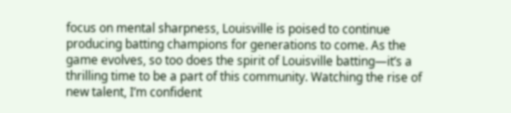focus on mental sharpness, Louisville is poised to continue producing batting champions for generations to come. As the game evolves, so too does the spirit of Louisville batting—it’s a thrilling time to be a part of this community. Watching the rise of new talent, I’m confident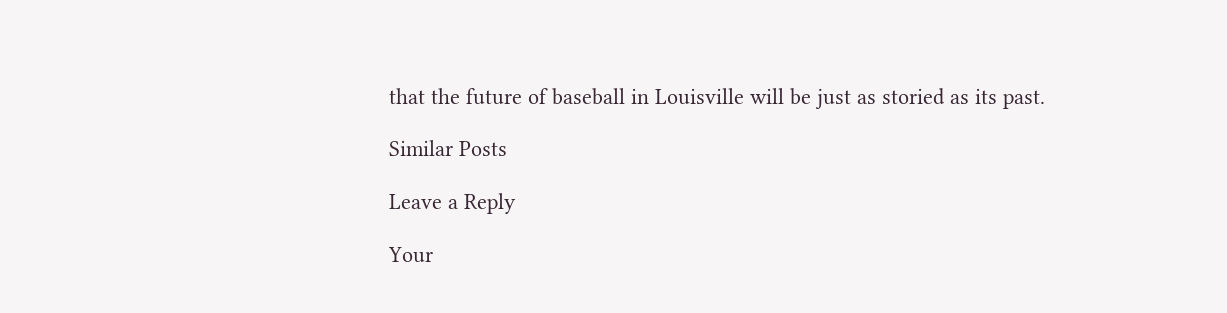that the future of baseball in Louisville will be just as storied as its past.

Similar Posts

Leave a Reply

Your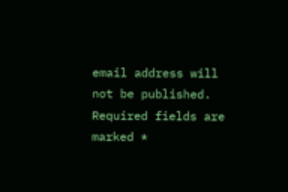email address will not be published. Required fields are marked *